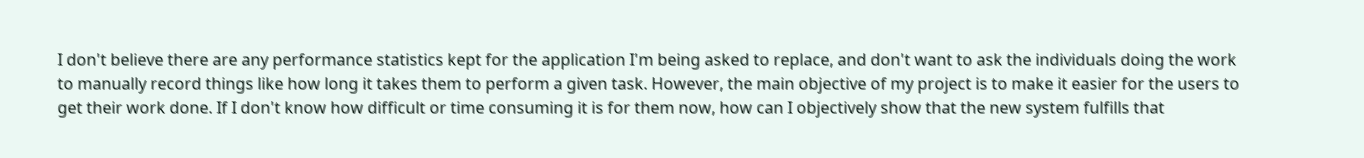I don't believe there are any performance statistics kept for the application I'm being asked to replace, and don't want to ask the individuals doing the work to manually record things like how long it takes them to perform a given task. However, the main objective of my project is to make it easier for the users to get their work done. If I don't know how difficult or time consuming it is for them now, how can I objectively show that the new system fulfills that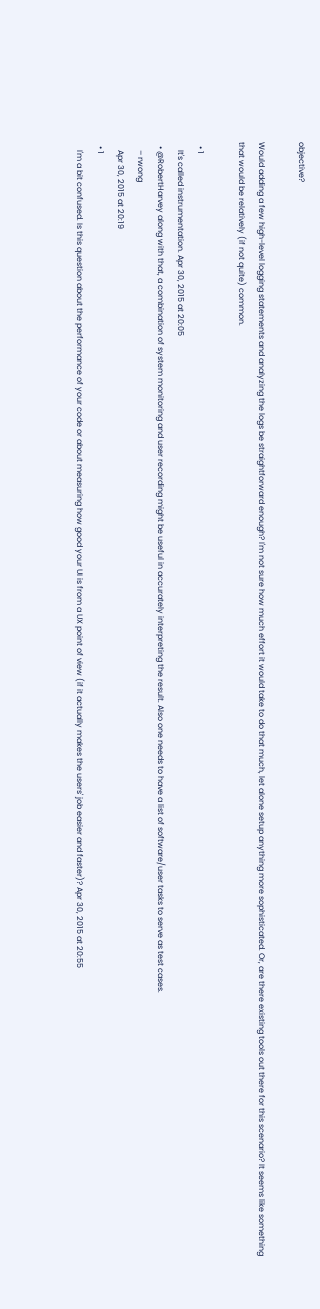objective?

Would adding a few high-level logging statements and analyzing the logs be straightforward enough? I'm not sure how much effort it would take to do that much, let alone setup anything more sophisticated. Or, are there existing tools out there for this scenario? It seems like something that would be relatively (if not quite) common.

  • 1
    It's called instrumentation. Apr 30, 2015 at 20:05
  • @RobertHarvey along with that, a combination of system monitoring and user recording might be useful in accurately interpreting the result. Also one needs to have a list of software/user tasks to serve as test cases.
    – rwong
    Apr 30, 2015 at 20:19
  • 1
    I'm a bit confused. Is this question about the performance of your code or about measuring how good your UI is from a UX point of view (if it actually makes the users' job easier and faster)? Apr 30, 2015 at 20:55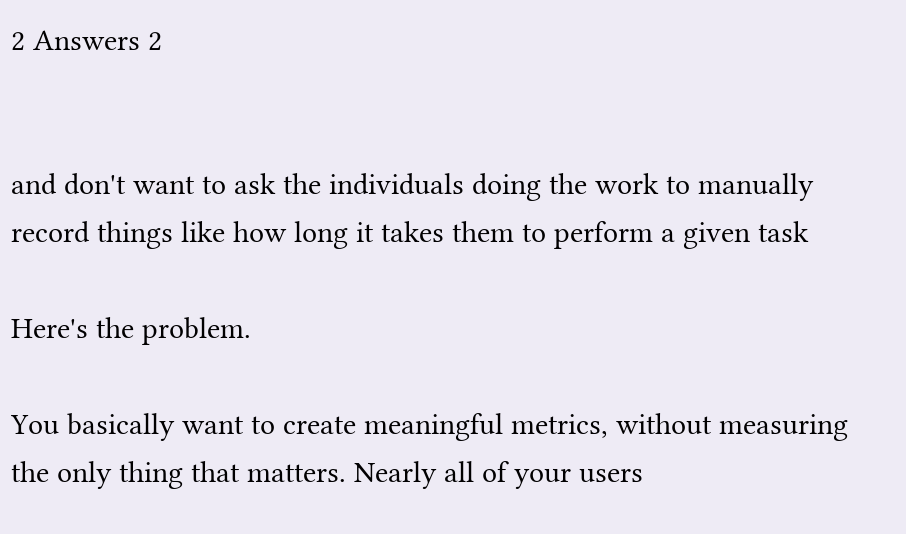2 Answers 2


and don't want to ask the individuals doing the work to manually record things like how long it takes them to perform a given task

Here's the problem.

You basically want to create meaningful metrics, without measuring the only thing that matters. Nearly all of your users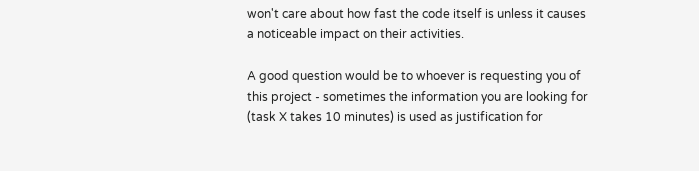won't care about how fast the code itself is unless it causes a noticeable impact on their activities.

A good question would be to whoever is requesting you of this project - sometimes the information you are looking for (task X takes 10 minutes) is used as justification for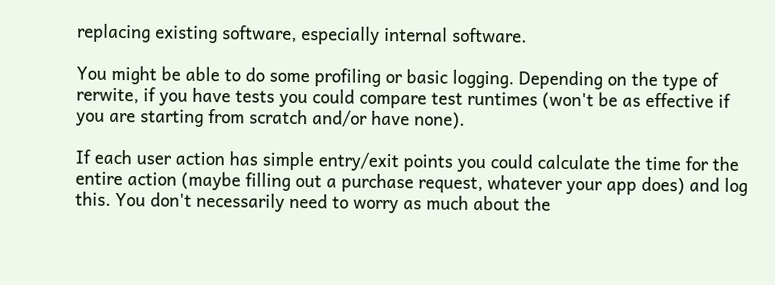replacing existing software, especially internal software.

You might be able to do some profiling or basic logging. Depending on the type of rerwite, if you have tests you could compare test runtimes (won't be as effective if you are starting from scratch and/or have none).

If each user action has simple entry/exit points you could calculate the time for the entire action (maybe filling out a purchase request, whatever your app does) and log this. You don't necessarily need to worry as much about the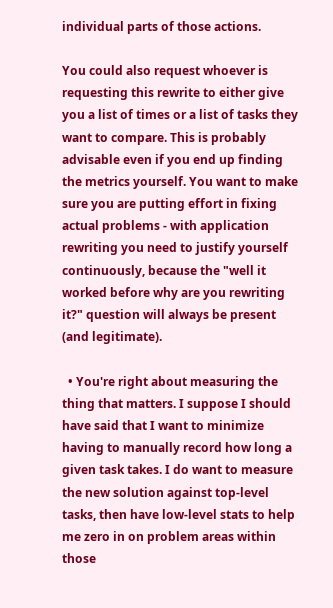individual parts of those actions.

You could also request whoever is requesting this rewrite to either give you a list of times or a list of tasks they want to compare. This is probably advisable even if you end up finding the metrics yourself. You want to make sure you are putting effort in fixing actual problems - with application rewriting you need to justify yourself continuously, because the "well it worked before why are you rewriting it?" question will always be present (and legitimate).

  • You're right about measuring the thing that matters. I suppose I should have said that I want to minimize having to manually record how long a given task takes. I do want to measure the new solution against top-level tasks, then have low-level stats to help me zero in on problem areas within those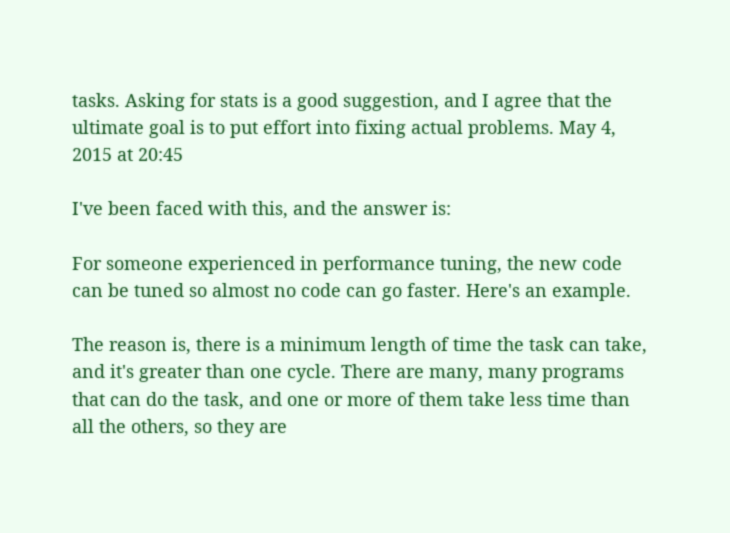tasks. Asking for stats is a good suggestion, and I agree that the ultimate goal is to put effort into fixing actual problems. May 4, 2015 at 20:45

I've been faced with this, and the answer is:

For someone experienced in performance tuning, the new code can be tuned so almost no code can go faster. Here's an example.

The reason is, there is a minimum length of time the task can take, and it's greater than one cycle. There are many, many programs that can do the task, and one or more of them take less time than all the others, so they are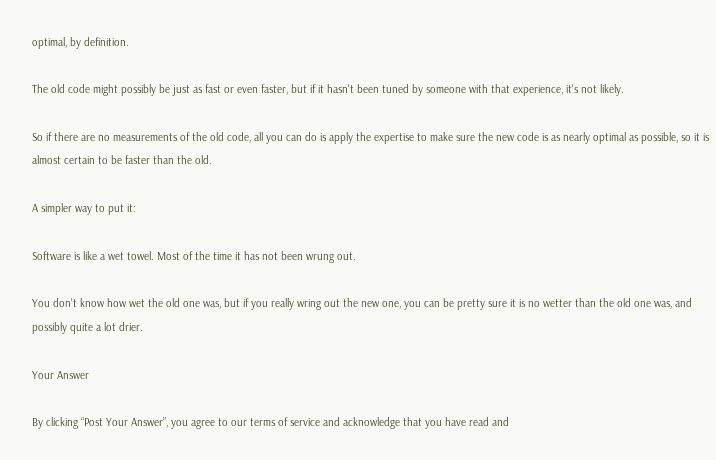optimal, by definition.

The old code might possibly be just as fast or even faster, but if it hasn't been tuned by someone with that experience, it's not likely.

So if there are no measurements of the old code, all you can do is apply the expertise to make sure the new code is as nearly optimal as possible, so it is almost certain to be faster than the old.

A simpler way to put it:

Software is like a wet towel. Most of the time it has not been wrung out.

You don't know how wet the old one was, but if you really wring out the new one, you can be pretty sure it is no wetter than the old one was, and possibly quite a lot drier.

Your Answer

By clicking “Post Your Answer”, you agree to our terms of service and acknowledge that you have read and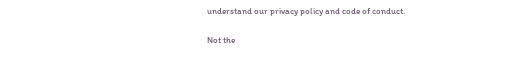understand our privacy policy and code of conduct.

Not the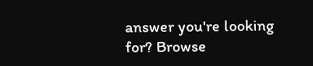answer you're looking for? Browse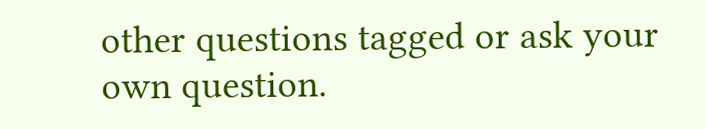other questions tagged or ask your own question.